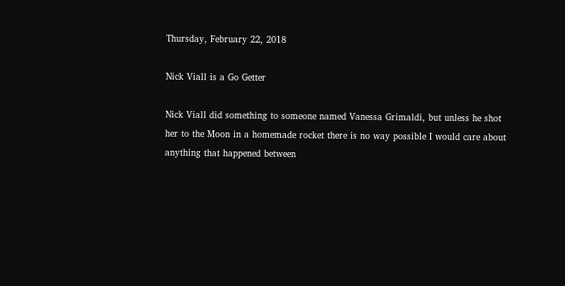Thursday, February 22, 2018

Nick Viall is a Go Getter

Nick Viall did something to someone named Vanessa Grimaldi, but unless he shot her to the Moon in a homemade rocket there is no way possible I would care about anything that happened between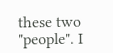these two "people". I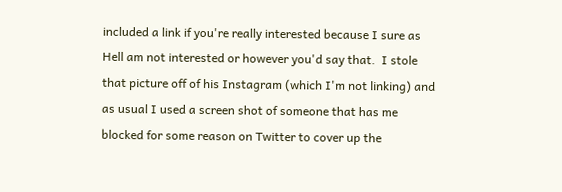included a link if you're really interested because I sure as Hell am not interested or however you'd say that.  I stole that picture off of his Instagram (which I'm not linking) and as usual I used a screen shot of someone that has me blocked for some reason on Twitter to cover up the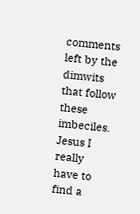comments left by the dimwits that follow these imbeciles. Jesus I really have to find a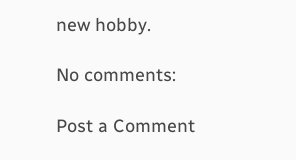new hobby.

No comments:

Post a Comment